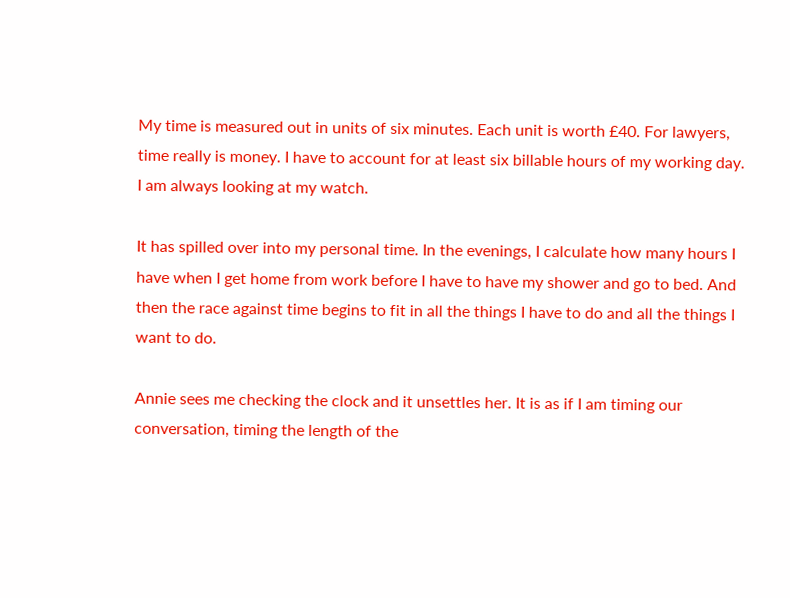My time is measured out in units of six minutes. Each unit is worth £40. For lawyers, time really is money. I have to account for at least six billable hours of my working day. I am always looking at my watch.

It has spilled over into my personal time. In the evenings, I calculate how many hours I have when I get home from work before I have to have my shower and go to bed. And then the race against time begins to fit in all the things I have to do and all the things I want to do.

Annie sees me checking the clock and it unsettles her. It is as if I am timing our conversation, timing the length of the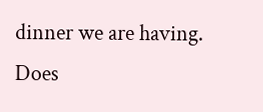dinner we are having. Does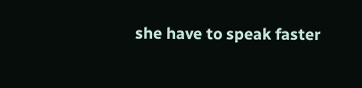she have to speak faster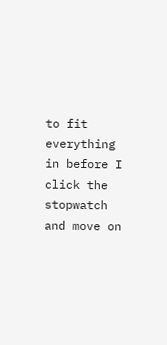to fit everything in before I click the stopwatch and move on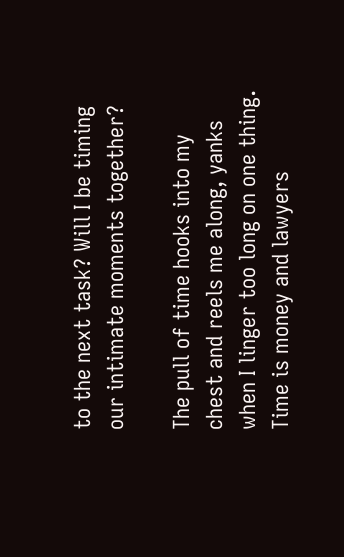to the next task? Will I be timing our intimate moments together?

The pull of time hooks into my chest and reels me along, yanks when I linger too long on one thing. Time is money and lawyers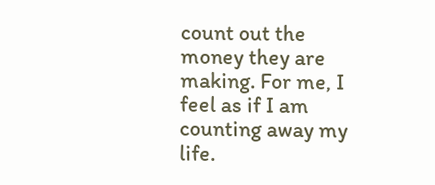count out the money they are making. For me, I feel as if I am counting away my life.